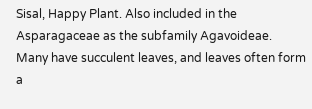Sisal, Happy Plant. Also included in the Asparagaceae as the subfamily Agavoideae. Many have succulent leaves, and leaves often form a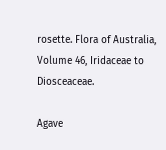rosette. Flora of Australia, Volume 46, Iridaceae to Diosceaceae.

Agave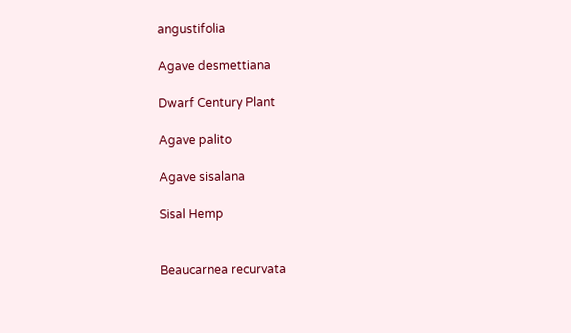angustifolia

Agave desmettiana

Dwarf Century Plant

Agave palito

Agave sisalana

Sisal Hemp


Beaucarnea recurvata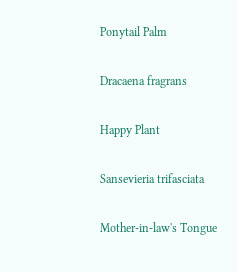Ponytail Palm

Dracaena fragrans

Happy Plant

Sansevieria trifasciata

Mother-in-law's Tongue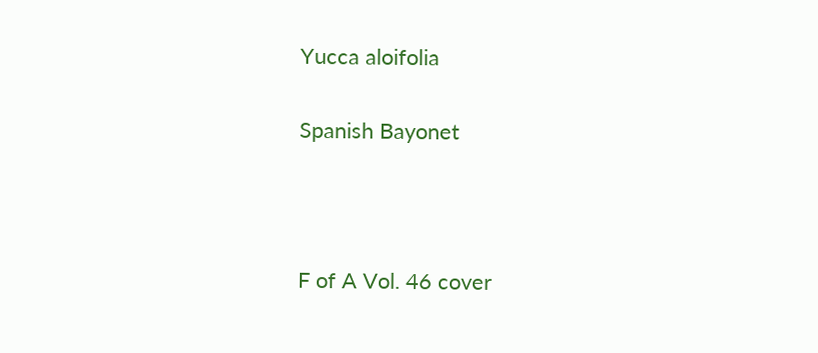Yucca aloifolia

Spanish Bayonet



F of A Vol. 46 cover